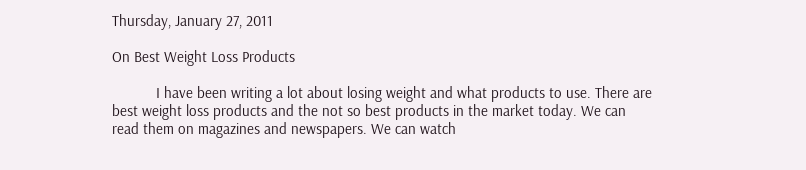Thursday, January 27, 2011

On Best Weight Loss Products

           I have been writing a lot about losing weight and what products to use. There are best weight loss products and the not so best products in the market today. We can read them on magazines and newspapers. We can watch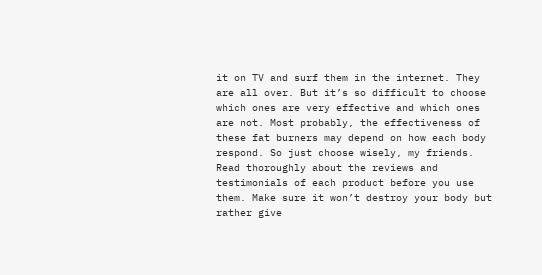it on TV and surf them in the internet. They are all over. But it’s so difficult to choose which ones are very effective and which ones are not. Most probably, the effectiveness of these fat burners may depend on how each body respond. So just choose wisely, my friends. Read thoroughly about the reviews and testimonials of each product before you use them. Make sure it won’t destroy your body but rather give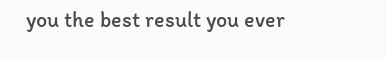you the best result you ever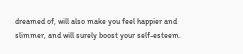dreamed of, will also make you feel happier and slimmer, and will surely boost your self-esteem.